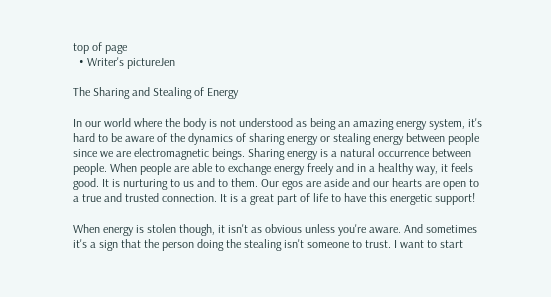top of page
  • Writer's pictureJen

The Sharing and Stealing of Energy

In our world where the body is not understood as being an amazing energy system, it's hard to be aware of the dynamics of sharing energy or stealing energy between people since we are electromagnetic beings. Sharing energy is a natural occurrence between people. When people are able to exchange energy freely and in a healthy way, it feels good. It is nurturing to us and to them. Our egos are aside and our hearts are open to a true and trusted connection. It is a great part of life to have this energetic support!

When energy is stolen though, it isn't as obvious unless you're aware. And sometimes it's a sign that the person doing the stealing isn't someone to trust. I want to start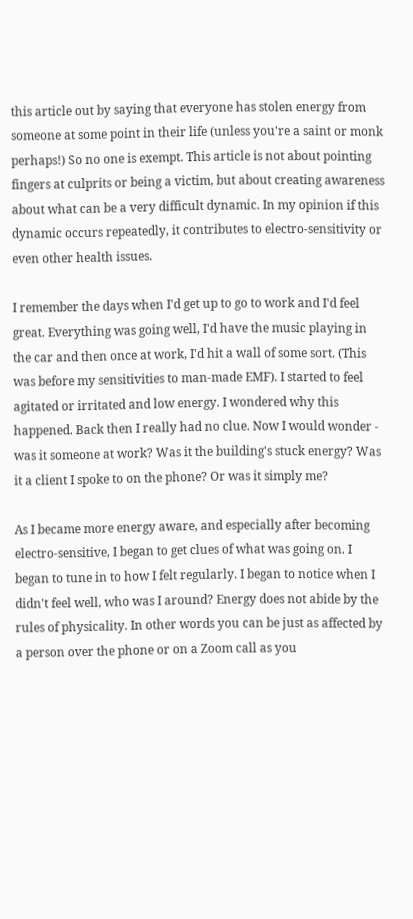this article out by saying that everyone has stolen energy from someone at some point in their life (unless you're a saint or monk perhaps!) So no one is exempt. This article is not about pointing fingers at culprits or being a victim, but about creating awareness about what can be a very difficult dynamic. In my opinion if this dynamic occurs repeatedly, it contributes to electro-sensitivity or even other health issues.

I remember the days when I'd get up to go to work and I'd feel great. Everything was going well, I'd have the music playing in the car and then once at work, I'd hit a wall of some sort. (This was before my sensitivities to man-made EMF). I started to feel agitated or irritated and low energy. I wondered why this happened. Back then I really had no clue. Now I would wonder - was it someone at work? Was it the building's stuck energy? Was it a client I spoke to on the phone? Or was it simply me?

As I became more energy aware, and especially after becoming electro-sensitive, I began to get clues of what was going on. I began to tune in to how I felt regularly. I began to notice when I didn't feel well, who was I around? Energy does not abide by the rules of physicality. In other words you can be just as affected by a person over the phone or on a Zoom call as you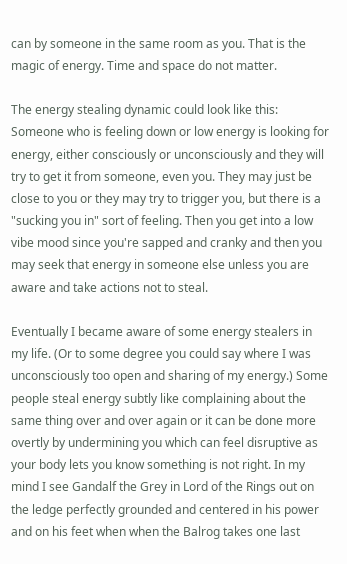can by someone in the same room as you. That is the magic of energy. Time and space do not matter.

The energy stealing dynamic could look like this: Someone who is feeling down or low energy is looking for energy, either consciously or unconsciously and they will try to get it from someone, even you. They may just be close to you or they may try to trigger you, but there is a "sucking you in" sort of feeling. Then you get into a low vibe mood since you're sapped and cranky and then you may seek that energy in someone else unless you are aware and take actions not to steal.

Eventually I became aware of some energy stealers in my life. (Or to some degree you could say where I was unconsciously too open and sharing of my energy.) Some people steal energy subtly like complaining about the same thing over and over again or it can be done more overtly by undermining you which can feel disruptive as your body lets you know something is not right. In my mind I see Gandalf the Grey in Lord of the Rings out on the ledge perfectly grounded and centered in his power and on his feet when when the Balrog takes one last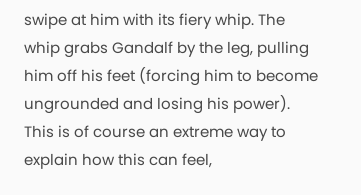swipe at him with its fiery whip. The whip grabs Gandalf by the leg, pulling him off his feet (forcing him to become ungrounded and losing his power). This is of course an extreme way to explain how this can feel,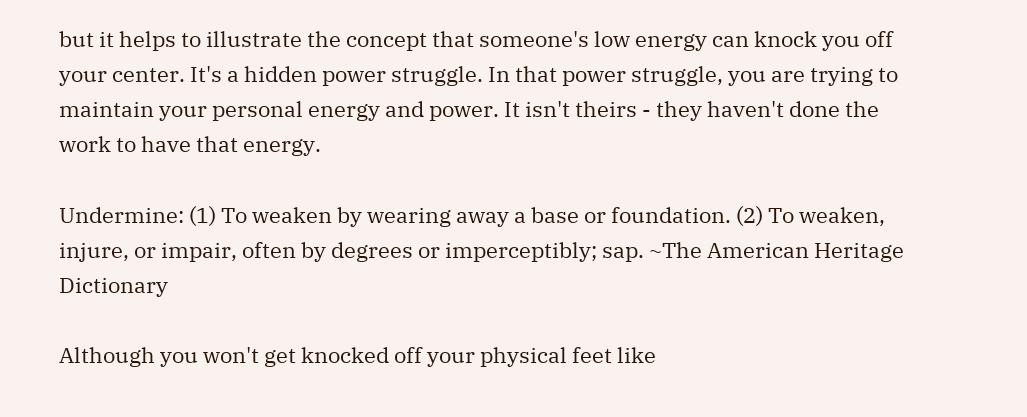but it helps to illustrate the concept that someone's low energy can knock you off your center. It's a hidden power struggle. In that power struggle, you are trying to maintain your personal energy and power. It isn't theirs - they haven't done the work to have that energy.

Undermine: (1) To weaken by wearing away a base or foundation. (2) To weaken, injure, or impair, often by degrees or imperceptibly; sap. ~The American Heritage Dictionary

Although you won't get knocked off your physical feet like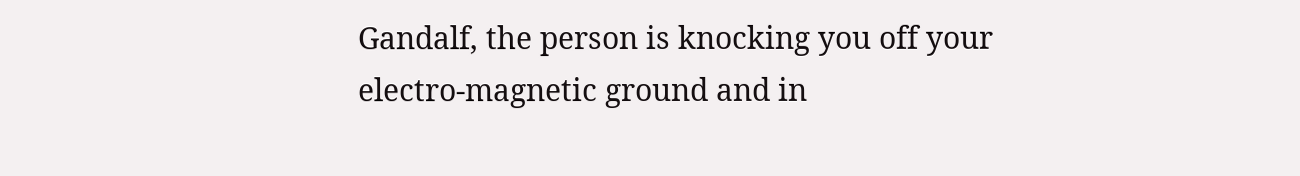Gandalf, the person is knocking you off your electro-magnetic ground and in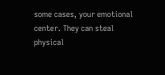some cases, your emotional center. They can steal physical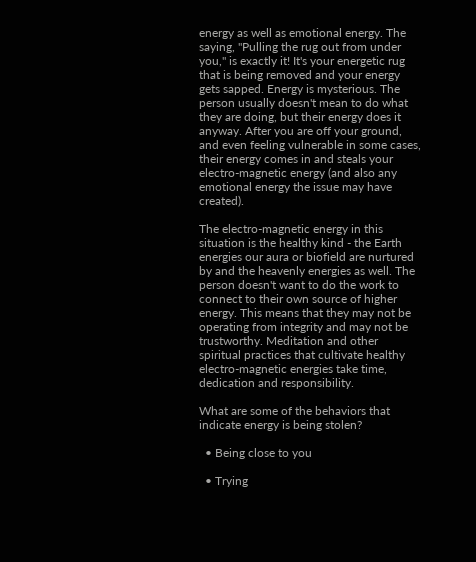energy as well as emotional energy. The saying, "Pulling the rug out from under you," is exactly it! It's your energetic rug that is being removed and your energy gets sapped. Energy is mysterious. The person usually doesn't mean to do what they are doing, but their energy does it anyway. After you are off your ground, and even feeling vulnerable in some cases, their energy comes in and steals your electro-magnetic energy (and also any emotional energy the issue may have created).

The electro-magnetic energy in this situation is the healthy kind - the Earth energies our aura or biofield are nurtured by and the heavenly energies as well. The person doesn't want to do the work to connect to their own source of higher energy. This means that they may not be operating from integrity and may not be trustworthy. Meditation and other spiritual practices that cultivate healthy electro-magnetic energies take time, dedication and responsibility.

What are some of the behaviors that indicate energy is being stolen?

  • Being close to you

  • Trying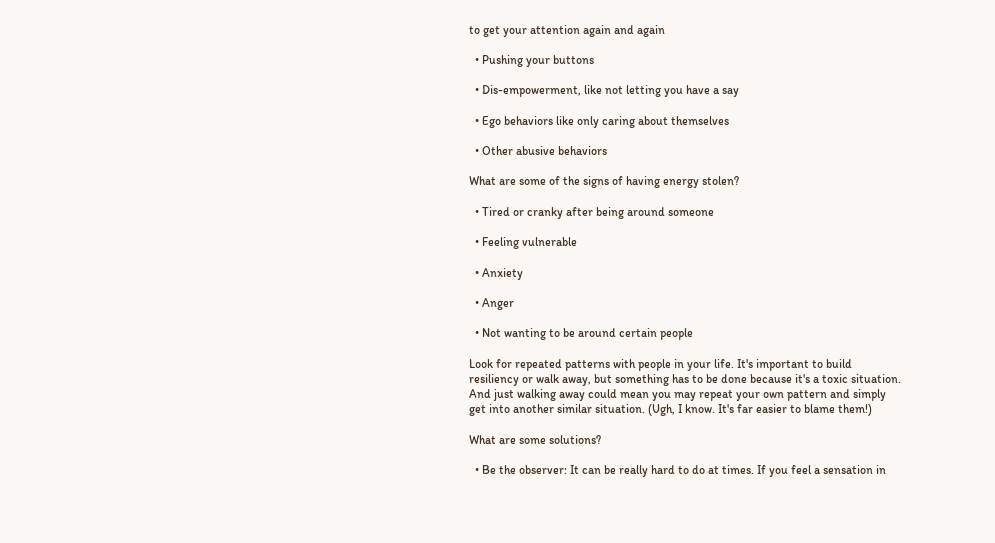to get your attention again and again

  • Pushing your buttons

  • Dis-empowerment, like not letting you have a say

  • Ego behaviors like only caring about themselves

  • Other abusive behaviors

What are some of the signs of having energy stolen?

  • Tired or cranky after being around someone

  • Feeling vulnerable

  • Anxiety

  • Anger

  • Not wanting to be around certain people

Look for repeated patterns with people in your life. It's important to build resiliency or walk away, but something has to be done because it's a toxic situation. And just walking away could mean you may repeat your own pattern and simply get into another similar situation. (Ugh, I know. It's far easier to blame them!)

What are some solutions?

  • Be the observer: It can be really hard to do at times. If you feel a sensation in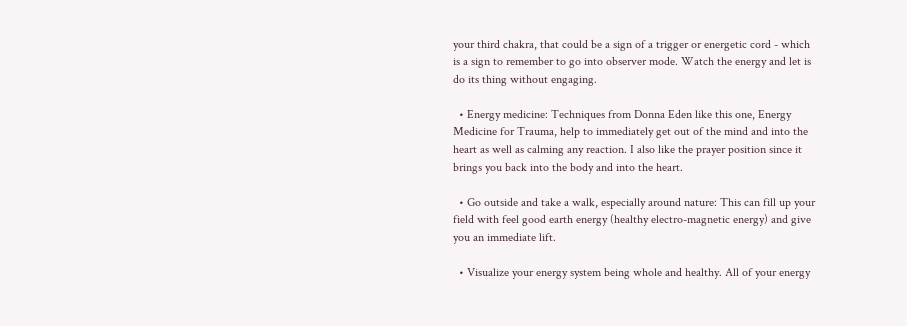your third chakra, that could be a sign of a trigger or energetic cord - which is a sign to remember to go into observer mode. Watch the energy and let is do its thing without engaging.

  • Energy medicine: Techniques from Donna Eden like this one, Energy Medicine for Trauma, help to immediately get out of the mind and into the heart as well as calming any reaction. I also like the prayer position since it brings you back into the body and into the heart.

  • Go outside and take a walk, especially around nature: This can fill up your field with feel good earth energy (healthy electro-magnetic energy) and give you an immediate lift.

  • Visualize your energy system being whole and healthy. All of your energy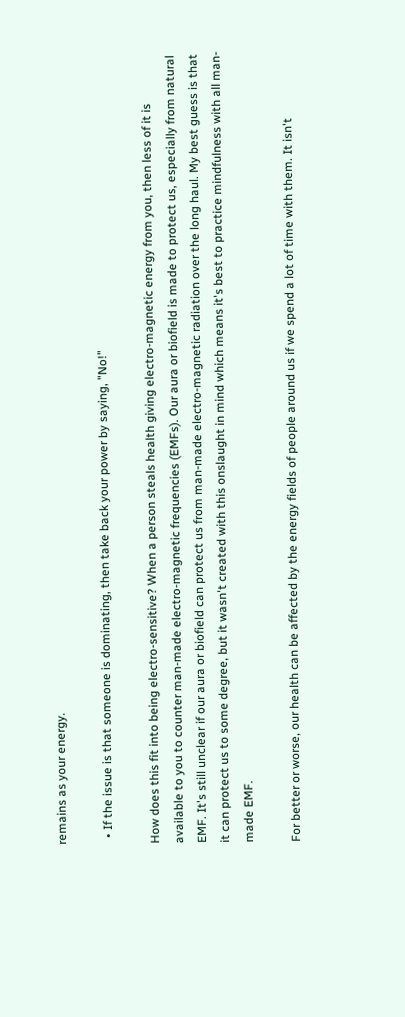remains as your energy.

  • If the issue is that someone is dominating, then take back your power by saying, "No!"

How does this fit into being electro-sensitive? When a person steals health giving electro-magnetic energy from you, then less of it is available to you to counter man-made electro-magnetic frequencies (EMFs). Our aura or biofield is made to protect us, especially from natural EMF. It's still unclear if our aura or biofield can protect us from man-made electro-magnetic radiation over the long haul. My best guess is that it can protect us to some degree, but it wasn't created with this onslaught in mind which means it's best to practice mindfulness with all man-made EMF.

For better or worse, our health can be affected by the energy fields of people around us if we spend a lot of time with them. It isn't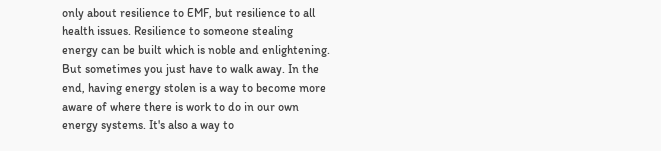only about resilience to EMF, but resilience to all health issues. Resilience to someone stealing energy can be built which is noble and enlightening. But sometimes you just have to walk away. In the end, having energy stolen is a way to become more aware of where there is work to do in our own energy systems. It's also a way to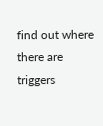find out where there are triggers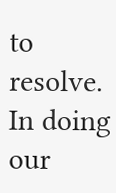to resolve. In doing our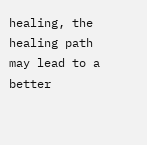healing, the healing path may lead to a better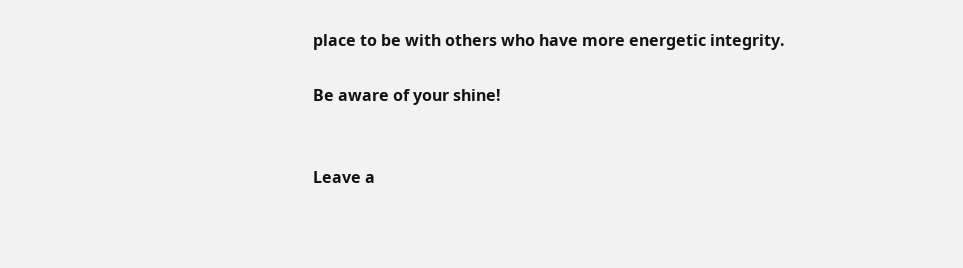place to be with others who have more energetic integrity.

Be aware of your shine!


Leave a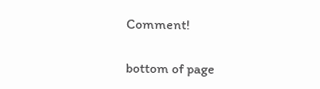Comment!

bottom of page